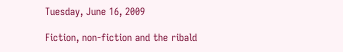Tuesday, June 16, 2009

Fiction, non-fiction and the ribald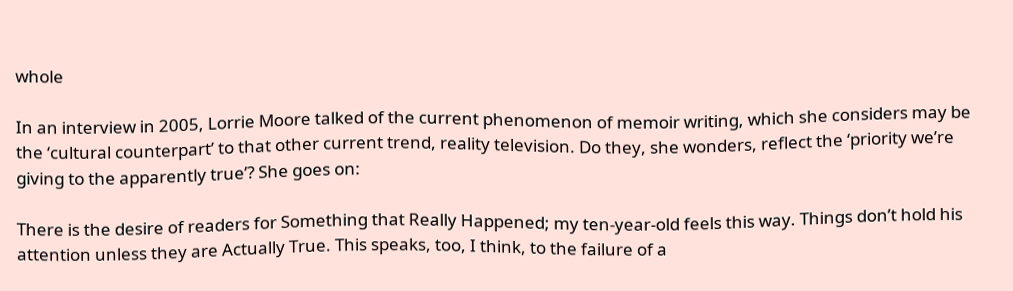whole

In an interview in 2005, Lorrie Moore talked of the current phenomenon of memoir writing, which she considers may be the ‘cultural counterpart’ to that other current trend, reality television. Do they, she wonders, reflect the ‘priority we’re giving to the apparently true’? She goes on:

There is the desire of readers for Something that Really Happened; my ten-year-old feels this way. Things don’t hold his attention unless they are Actually True. This speaks, too, I think, to the failure of a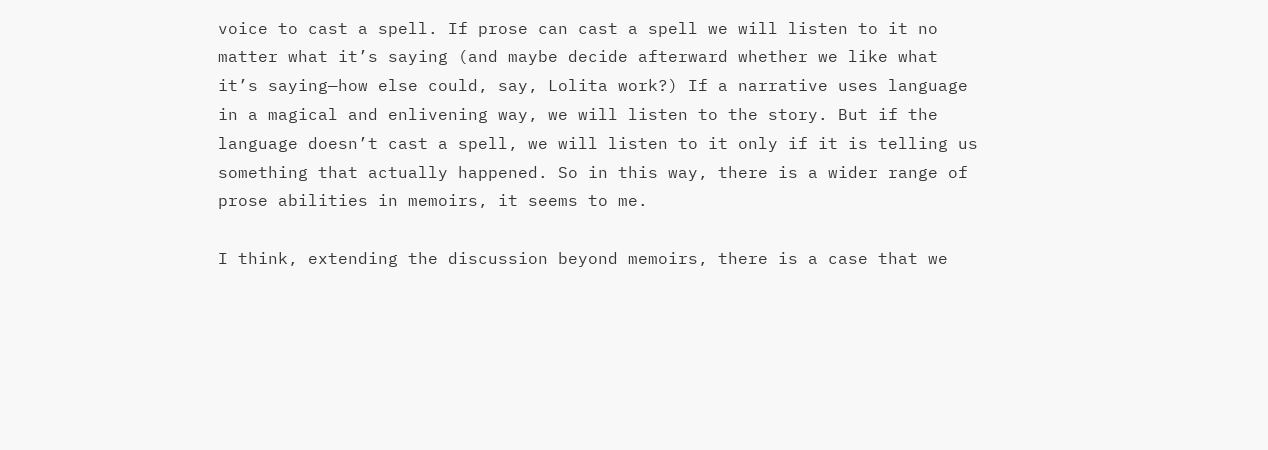voice to cast a spell. If prose can cast a spell we will listen to it no matter what it’s saying (and maybe decide afterward whether we like what it’s saying—how else could, say, Lolita work?) If a narrative uses language in a magical and enlivening way, we will listen to the story. But if the language doesn’t cast a spell, we will listen to it only if it is telling us something that actually happened. So in this way, there is a wider range of prose abilities in memoirs, it seems to me.

I think, extending the discussion beyond memoirs, there is a case that we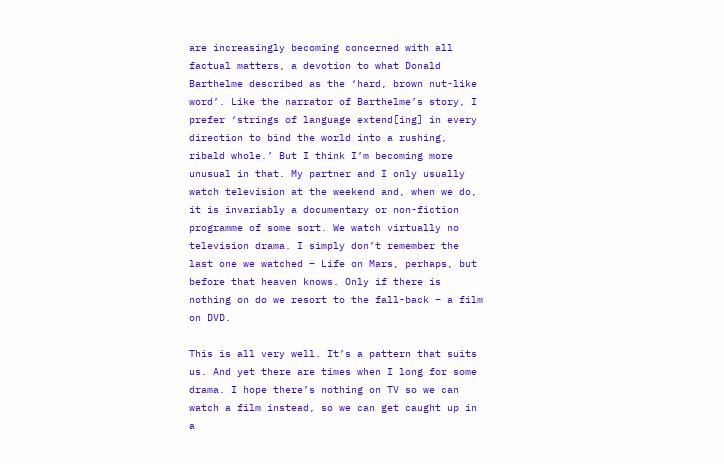are increasingly becoming concerned with all factual matters, a devotion to what Donald Barthelme described as the ‘hard, brown nut-like word’. Like the narrator of Barthelme’s story, I prefer ‘strings of language extend[ing] in every direction to bind the world into a rushing, ribald whole.’ But I think I’m becoming more unusual in that. My partner and I only usually watch television at the weekend and, when we do, it is invariably a documentary or non-fiction programme of some sort. We watch virtually no television drama. I simply don’t remember the last one we watched – Life on Mars, perhaps, but before that heaven knows. Only if there is nothing on do we resort to the fall-back – a film on DVD.

This is all very well. It’s a pattern that suits us. And yet there are times when I long for some drama. I hope there’s nothing on TV so we can watch a film instead, so we can get caught up in a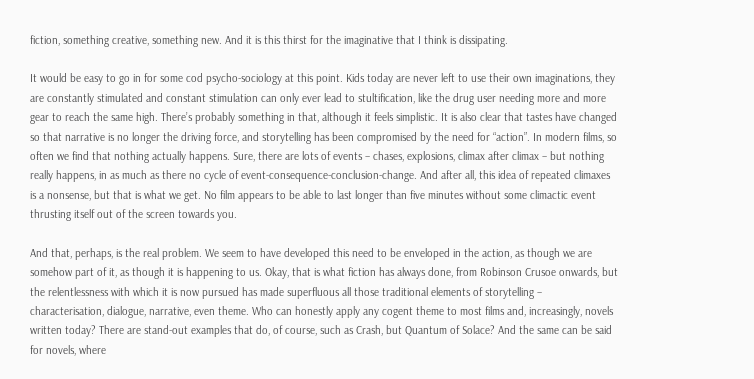fiction, something creative, something new. And it is this thirst for the imaginative that I think is dissipating.

It would be easy to go in for some cod psycho-sociology at this point. Kids today are never left to use their own imaginations, they are constantly stimulated and constant stimulation can only ever lead to stultification, like the drug user needing more and more gear to reach the same high. There’s probably something in that, although it feels simplistic. It is also clear that tastes have changed so that narrative is no longer the driving force, and storytelling has been compromised by the need for “action”. In modern films, so often we find that nothing actually happens. Sure, there are lots of events – chases, explosions, climax after climax – but nothing really happens, in as much as there no cycle of event-consequence-conclusion-change. And after all, this idea of repeated climaxes is a nonsense, but that is what we get. No film appears to be able to last longer than five minutes without some climactic event thrusting itself out of the screen towards you.

And that, perhaps, is the real problem. We seem to have developed this need to be enveloped in the action, as though we are somehow part of it, as though it is happening to us. Okay, that is what fiction has always done, from Robinson Crusoe onwards, but the relentlessness with which it is now pursued has made superfluous all those traditional elements of storytelling – characterisation, dialogue, narrative, even theme. Who can honestly apply any cogent theme to most films and, increasingly, novels written today? There are stand-out examples that do, of course, such as Crash, but Quantum of Solace? And the same can be said for novels, where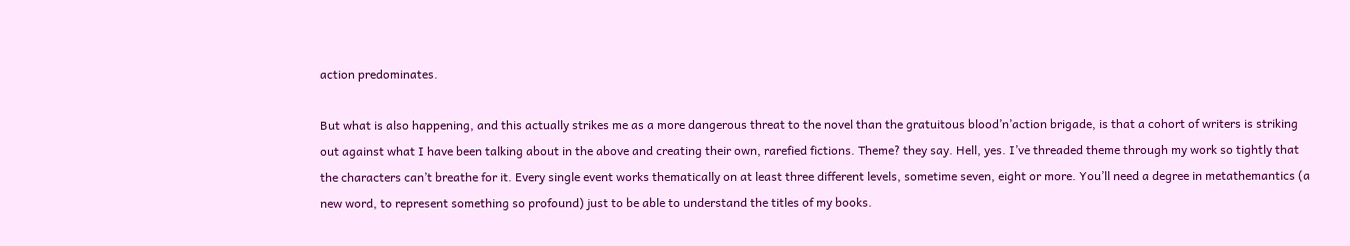action predominates.

But what is also happening, and this actually strikes me as a more dangerous threat to the novel than the gratuitous blood’n’action brigade, is that a cohort of writers is striking out against what I have been talking about in the above and creating their own, rarefied fictions. Theme? they say. Hell, yes. I’ve threaded theme through my work so tightly that the characters can’t breathe for it. Every single event works thematically on at least three different levels, sometime seven, eight or more. You’ll need a degree in metathemantics (a new word, to represent something so profound) just to be able to understand the titles of my books.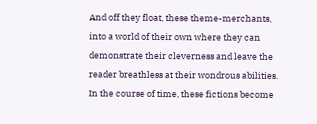And off they float, these theme-merchants, into a world of their own where they can demonstrate their cleverness and leave the reader breathless at their wondrous abilities. In the course of time, these fictions become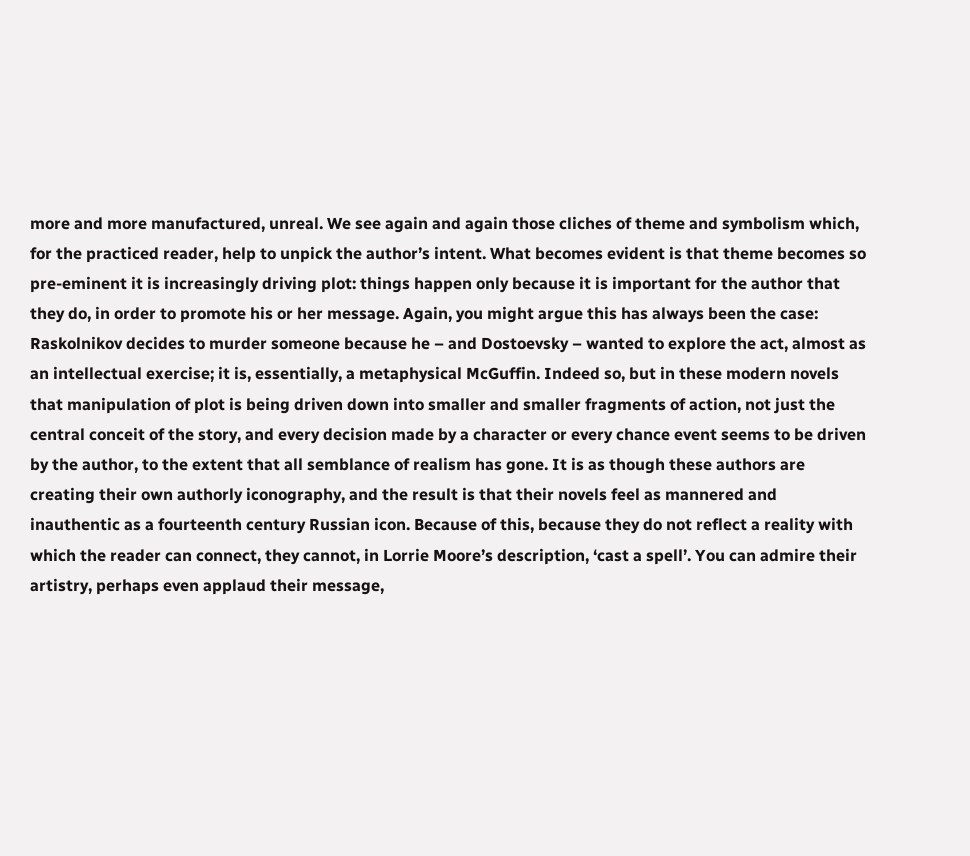more and more manufactured, unreal. We see again and again those cliches of theme and symbolism which, for the practiced reader, help to unpick the author’s intent. What becomes evident is that theme becomes so pre-eminent it is increasingly driving plot: things happen only because it is important for the author that they do, in order to promote his or her message. Again, you might argue this has always been the case: Raskolnikov decides to murder someone because he – and Dostoevsky – wanted to explore the act, almost as an intellectual exercise; it is, essentially, a metaphysical McGuffin. Indeed so, but in these modern novels that manipulation of plot is being driven down into smaller and smaller fragments of action, not just the central conceit of the story, and every decision made by a character or every chance event seems to be driven by the author, to the extent that all semblance of realism has gone. It is as though these authors are creating their own authorly iconography, and the result is that their novels feel as mannered and inauthentic as a fourteenth century Russian icon. Because of this, because they do not reflect a reality with which the reader can connect, they cannot, in Lorrie Moore’s description, ‘cast a spell’. You can admire their artistry, perhaps even applaud their message,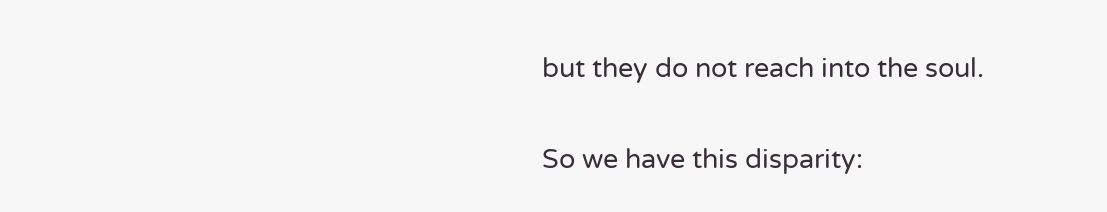but they do not reach into the soul.

So we have this disparity: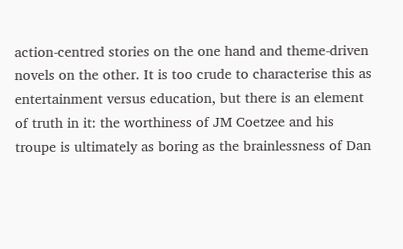action-centred stories on the one hand and theme-driven novels on the other. It is too crude to characterise this as entertainment versus education, but there is an element of truth in it: the worthiness of JM Coetzee and his troupe is ultimately as boring as the brainlessness of Dan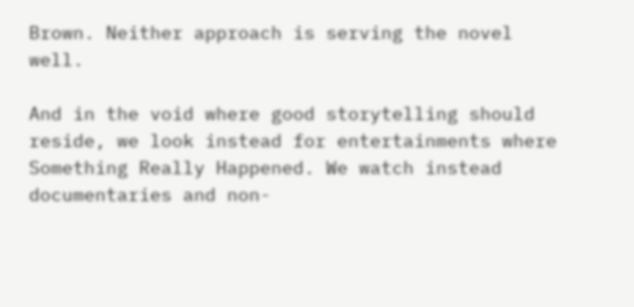Brown. Neither approach is serving the novel well.

And in the void where good storytelling should reside, we look instead for entertainments where Something Really Happened. We watch instead documentaries and non-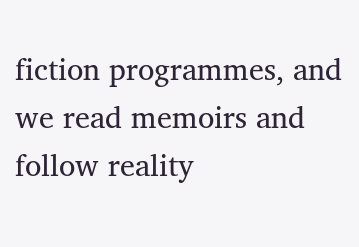fiction programmes, and we read memoirs and follow reality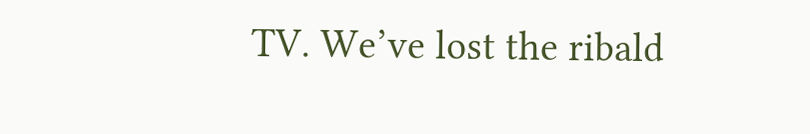TV. We’ve lost the ribald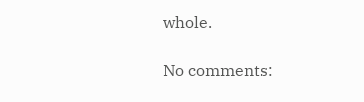whole.

No comments: